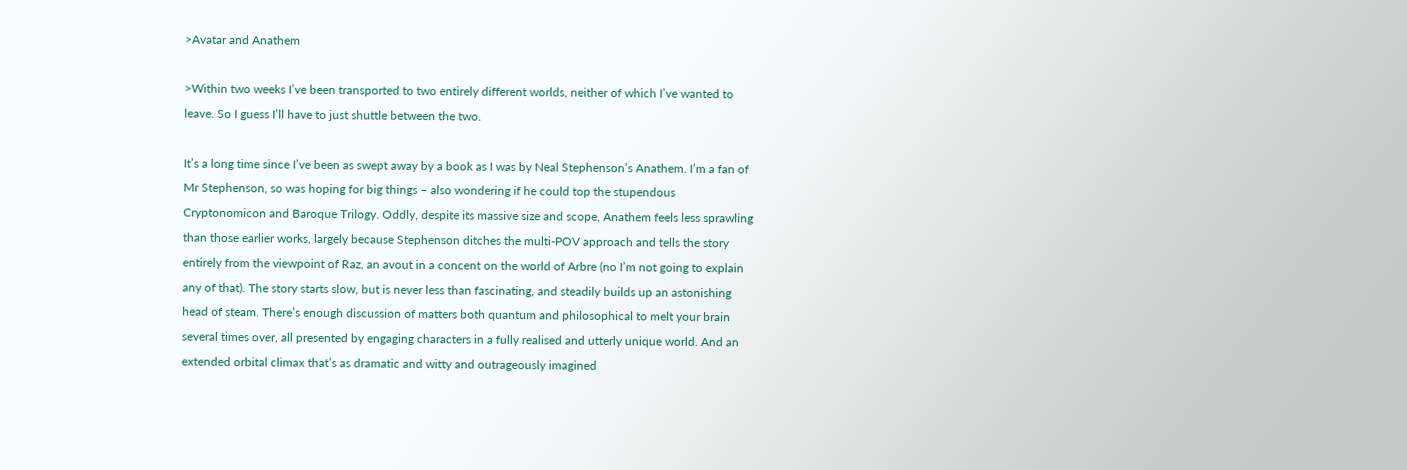>Avatar and Anathem

>Within two weeks I’ve been transported to two entirely different worlds, neither of which I’ve wanted to leave. So I guess I’ll have to just shuttle between the two.

It’s a long time since I’ve been as swept away by a book as I was by Neal Stephenson’s Anathem. I’m a fan of Mr Stephenson, so was hoping for big things – also wondering if he could top the stupendous Cryptonomicon and Baroque Trilogy. Oddly, despite its massive size and scope, Anathem feels less sprawling than those earlier works, largely because Stephenson ditches the multi-POV approach and tells the story entirely from the viewpoint of Raz, an avout in a concent on the world of Arbre (no I’m not going to explain any of that). The story starts slow, but is never less than fascinating, and steadily builds up an astonishing head of steam. There’s enough discussion of matters both quantum and philosophical to melt your brain several times over, all presented by engaging characters in a fully realised and utterly unique world. And an extended orbital climax that’s as dramatic and witty and outrageously imagined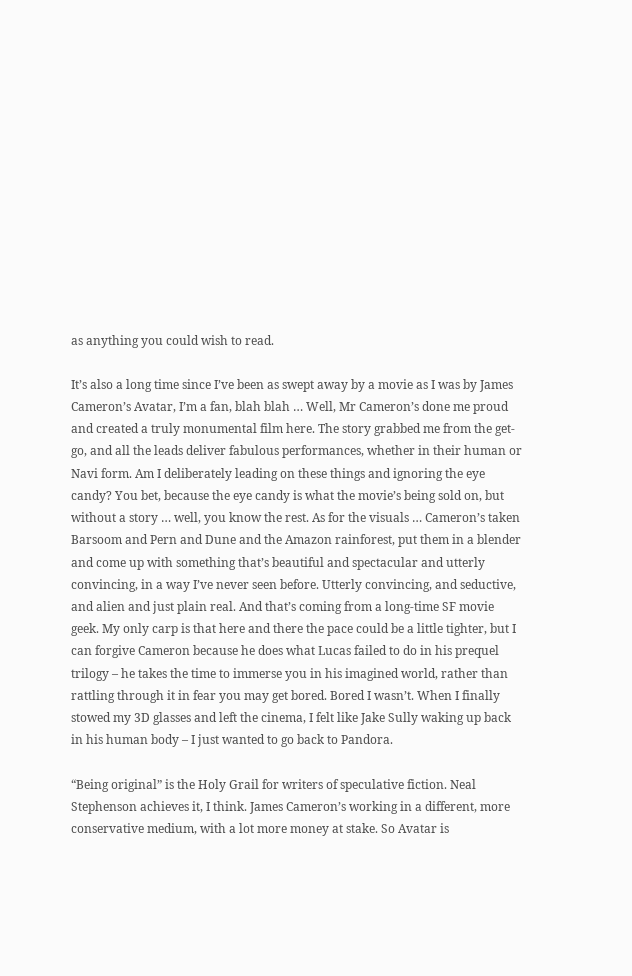as anything you could wish to read.

It’s also a long time since I’ve been as swept away by a movie as I was by James Cameron’s Avatar, I’m a fan, blah blah … Well, Mr Cameron’s done me proud and created a truly monumental film here. The story grabbed me from the get-go, and all the leads deliver fabulous performances, whether in their human or Navi form. Am I deliberately leading on these things and ignoring the eye candy? You bet, because the eye candy is what the movie’s being sold on, but without a story … well, you know the rest. As for the visuals … Cameron’s taken Barsoom and Pern and Dune and the Amazon rainforest, put them in a blender and come up with something that’s beautiful and spectacular and utterly convincing, in a way I’ve never seen before. Utterly convincing, and seductive, and alien and just plain real. And that’s coming from a long-time SF movie geek. My only carp is that here and there the pace could be a little tighter, but I can forgive Cameron because he does what Lucas failed to do in his prequel trilogy – he takes the time to immerse you in his imagined world, rather than rattling through it in fear you may get bored. Bored I wasn’t. When I finally stowed my 3D glasses and left the cinema, I felt like Jake Sully waking up back in his human body – I just wanted to go back to Pandora.

“Being original” is the Holy Grail for writers of speculative fiction. Neal Stephenson achieves it, I think. James Cameron’s working in a different, more conservative medium, with a lot more money at stake. So Avatar is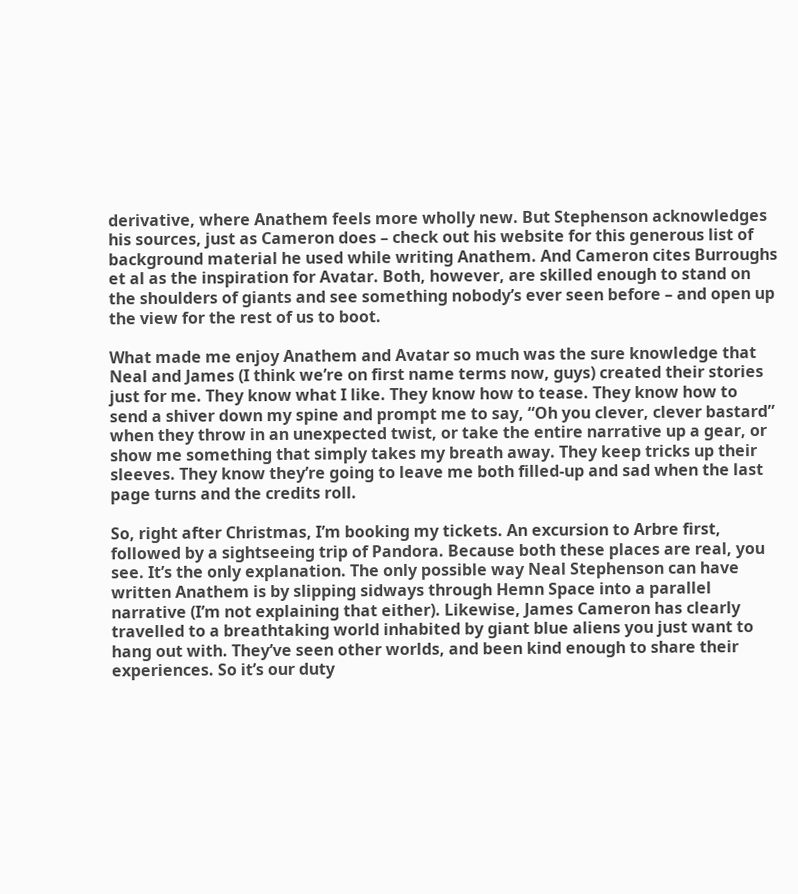derivative, where Anathem feels more wholly new. But Stephenson acknowledges his sources, just as Cameron does – check out his website for this generous list of background material he used while writing Anathem. And Cameron cites Burroughs et al as the inspiration for Avatar. Both, however, are skilled enough to stand on the shoulders of giants and see something nobody’s ever seen before – and open up the view for the rest of us to boot.

What made me enjoy Anathem and Avatar so much was the sure knowledge that Neal and James (I think we’re on first name terms now, guys) created their stories just for me. They know what I like. They know how to tease. They know how to send a shiver down my spine and prompt me to say, “Oh you clever, clever bastard” when they throw in an unexpected twist, or take the entire narrative up a gear, or show me something that simply takes my breath away. They keep tricks up their sleeves. They know they’re going to leave me both filled-up and sad when the last page turns and the credits roll.

So, right after Christmas, I’m booking my tickets. An excursion to Arbre first, followed by a sightseeing trip of Pandora. Because both these places are real, you see. It’s the only explanation. The only possible way Neal Stephenson can have written Anathem is by slipping sidways through Hemn Space into a parallel narrative (I’m not explaining that either). Likewise, James Cameron has clearly travelled to a breathtaking world inhabited by giant blue aliens you just want to hang out with. They’ve seen other worlds, and been kind enough to share their experiences. So it’s our duty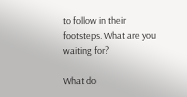to follow in their footsteps. What are you waiting for?

What do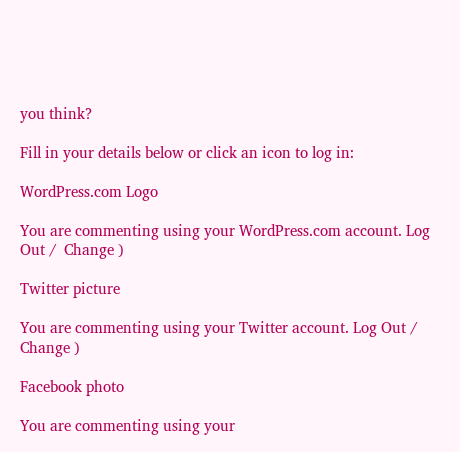you think?

Fill in your details below or click an icon to log in:

WordPress.com Logo

You are commenting using your WordPress.com account. Log Out /  Change )

Twitter picture

You are commenting using your Twitter account. Log Out /  Change )

Facebook photo

You are commenting using your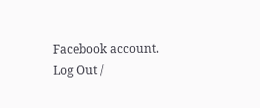Facebook account. Log Out /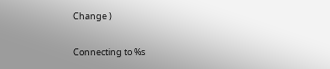Change )

Connecting to %s